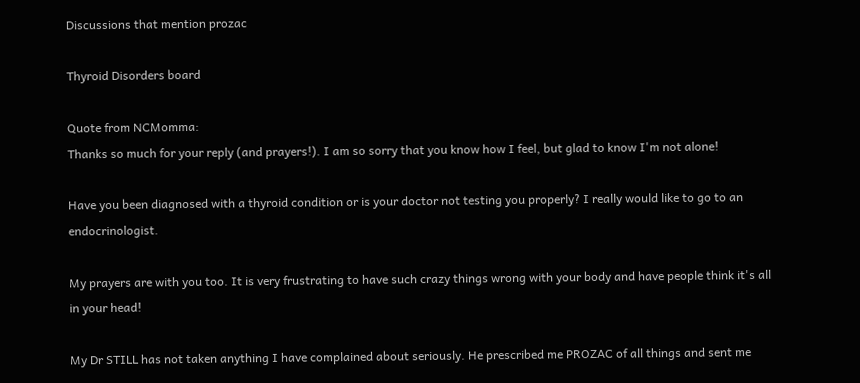Discussions that mention prozac

Thyroid Disorders board

Quote from NCMomma:
Thanks so much for your reply (and prayers!). I am so sorry that you know how I feel, but glad to know I'm not alone!

Have you been diagnosed with a thyroid condition or is your doctor not testing you properly? I really would like to go to an endocrinologist.

My prayers are with you too. It is very frustrating to have such crazy things wrong with your body and have people think it's all in your head!

My Dr STILL has not taken anything I have complained about seriously. He prescribed me PROZAC of all things and sent me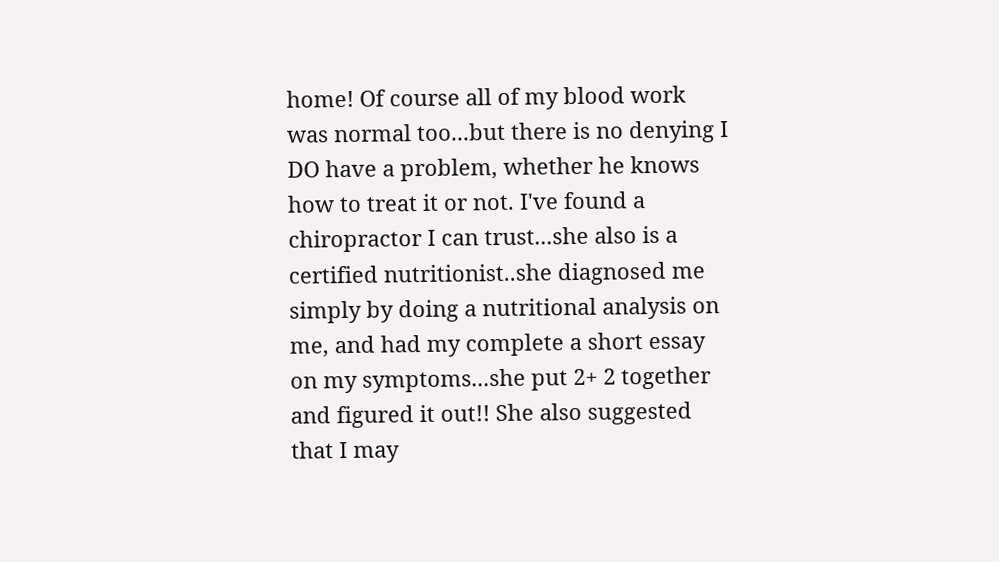home! Of course all of my blood work was normal too...but there is no denying I DO have a problem, whether he knows how to treat it or not. I've found a chiropractor I can trust...she also is a certified nutritionist..she diagnosed me simply by doing a nutritional analysis on me, and had my complete a short essay on my symptoms...she put 2+ 2 together and figured it out!! She also suggested that I may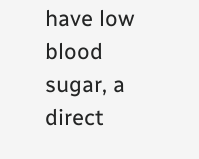have low blood sugar, a direct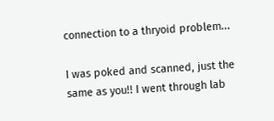connection to a thryoid problem...

I was poked and scanned, just the same as you!! I went through lab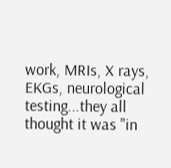work, MRIs, X rays, EKGs, neurological testing...they all thought it was "in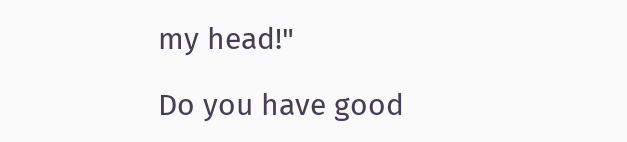my head!"

Do you have good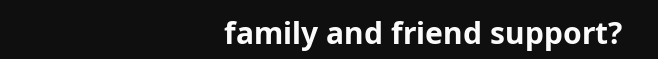family and friend support?